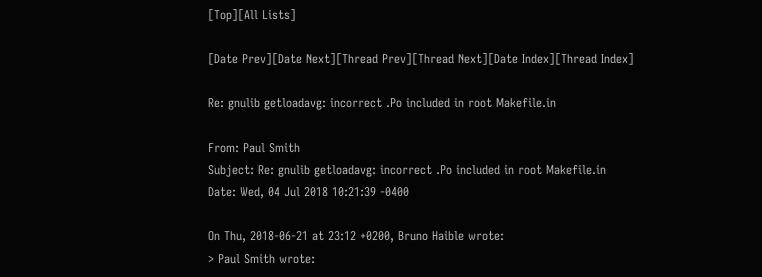[Top][All Lists]

[Date Prev][Date Next][Thread Prev][Thread Next][Date Index][Thread Index]

Re: gnulib getloadavg: incorrect .Po included in root Makefile.in

From: Paul Smith
Subject: Re: gnulib getloadavg: incorrect .Po included in root Makefile.in
Date: Wed, 04 Jul 2018 10:21:39 -0400

On Thu, 2018-06-21 at 23:12 +0200, Bruno Haible wrote:
> Paul Smith wrote: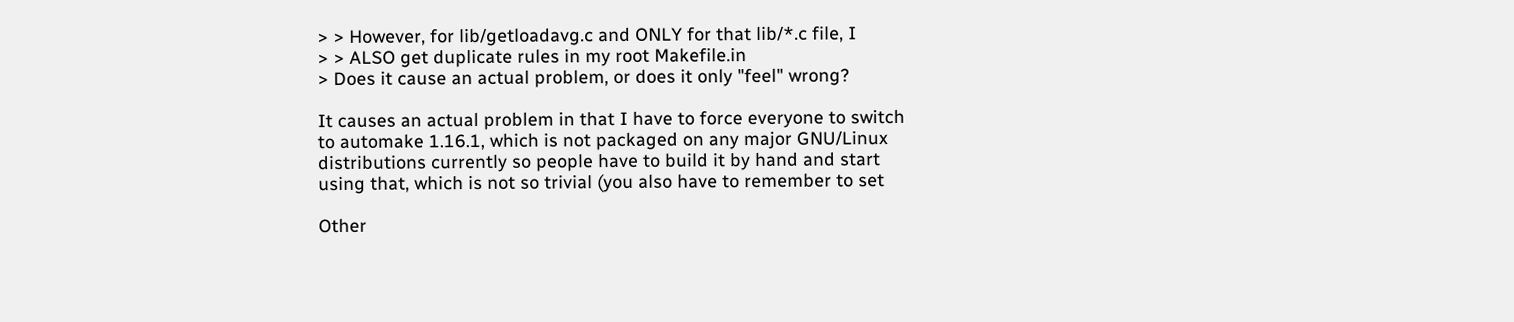> > However, for lib/getloadavg.c and ONLY for that lib/*.c file, I
> > ALSO get duplicate rules in my root Makefile.in
> Does it cause an actual problem, or does it only "feel" wrong?

It causes an actual problem in that I have to force everyone to switch
to automake 1.16.1, which is not packaged on any major GNU/Linux
distributions currently so people have to build it by hand and start
using that, which is not so trivial (you also have to remember to set

Other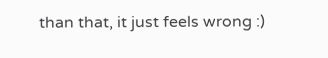than that, it just feels wrong :)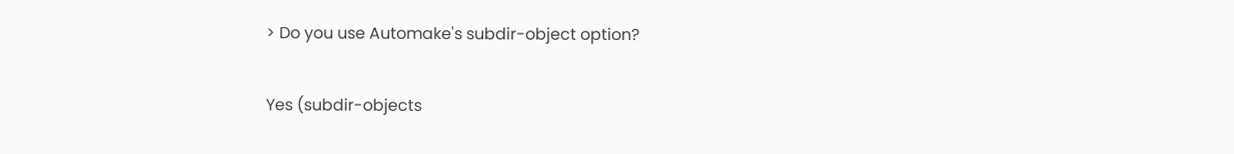> Do you use Automake's subdir-object option?

Yes (subdir-objects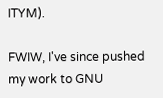ITYM).

FWIW, I've since pushed my work to GNU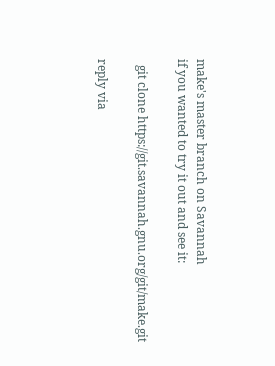make's master branch on Savannah
if you wanted to try it out and see it:

  git clone https://git.savannah.gnu.org/git/make.git

reply via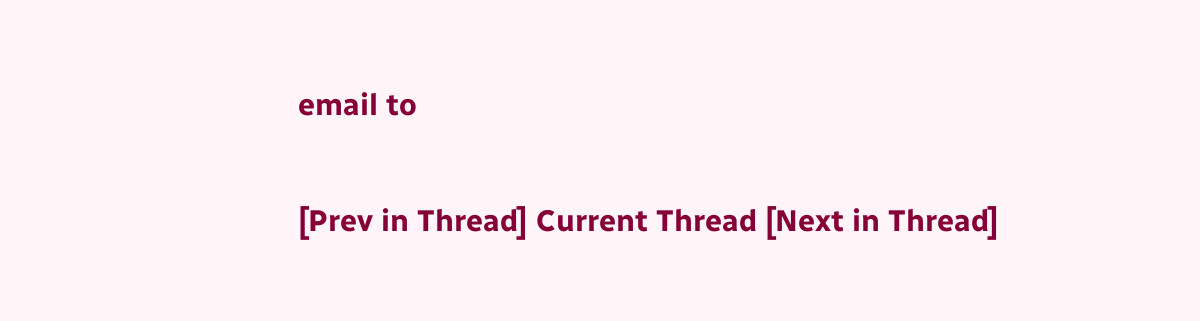email to

[Prev in Thread] Current Thread [Next in Thread]